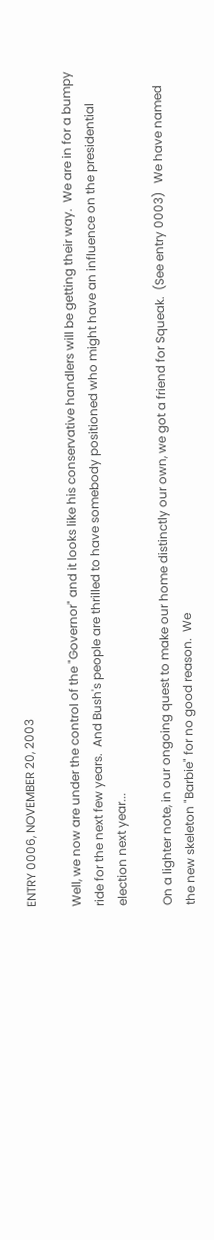ENTRY 0006, NOVEMBER 20, 2003

Well, we now are under the control of the "Governor" and it looks like his conservative handlers will be getting their way.  We are in for a bumpy ride for the next few years.  And Bush's people are thrilled to have somebody positioned who might have an influence on the presidential election next year...

On a lighter note, in our ongoing quest to make our home distinctly our own, we got a friend for Squeak.  (See entry 0003)   We have named the new skeleton "Barbie" for no good reason.  We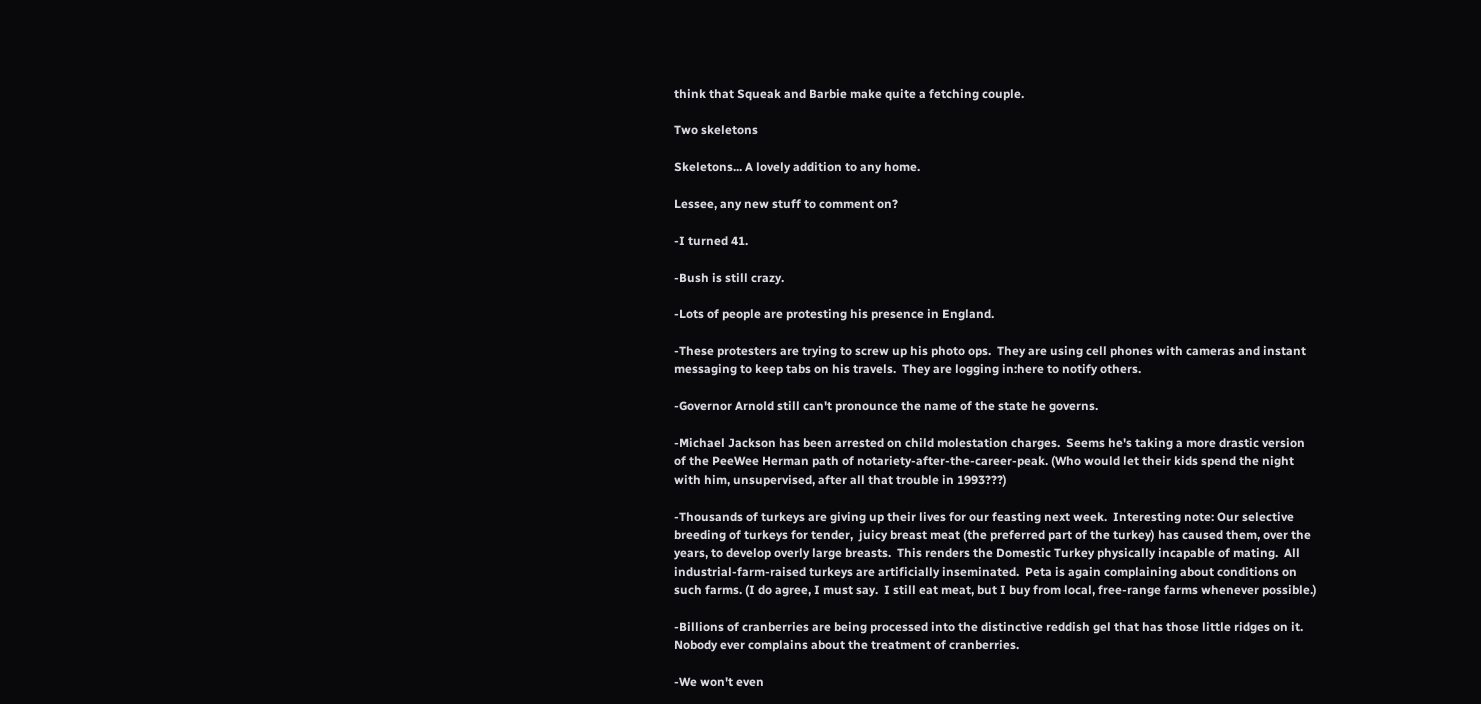think that Squeak and Barbie make quite a fetching couple.

Two skeletons

Skeletons... A lovely addition to any home.

Lessee, any new stuff to comment on?

-I turned 41.

-Bush is still crazy.

-Lots of people are protesting his presence in England.

-These protesters are trying to screw up his photo ops.  They are using cell phones with cameras and instant messaging to keep tabs on his travels.  They are logging in:here to notify others.

-Governor Arnold still can't pronounce the name of the state he governs.

-Michael Jackson has been arrested on child molestation charges.  Seems he's taking a more drastic version of the PeeWee Herman path of notariety-after-the-career-peak. (Who would let their kids spend the night with him, unsupervised, after all that trouble in 1993???)

-Thousands of turkeys are giving up their lives for our feasting next week.  Interesting note: Our selective breeding of turkeys for tender,  juicy breast meat (the preferred part of the turkey) has caused them, over the years, to develop overly large breasts.  This renders the Domestic Turkey physically incapable of mating.  All industrial-farm-raised turkeys are artificially inseminated.  Peta is again complaining about conditions on such farms. (I do agree, I must say.  I still eat meat, but I buy from local, free-range farms whenever possible.)

-Billions of cranberries are being processed into the distinctive reddish gel that has those little ridges on it.  Nobody ever complains about the treatment of cranberries.

-We won't even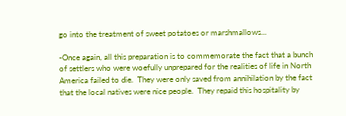go into the treatment of sweet potatoes or marshmallows...

-Once again, all this preparation is to commemorate the fact that a bunch of settlers who were woefully unprepared for the realities of life in North America failed to die.  They were only saved from annihilation by the fact that the local natives were nice people.  They repaid this hospitality by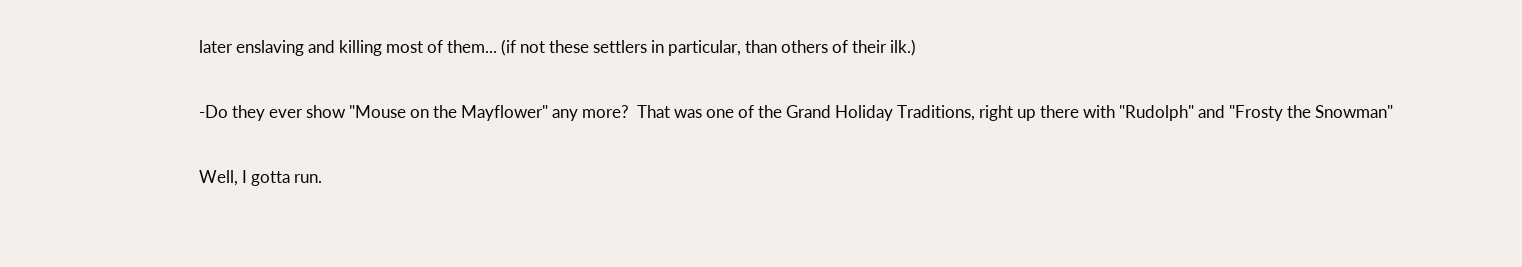later enslaving and killing most of them... (if not these settlers in particular, than others of their ilk.)

-Do they ever show "Mouse on the Mayflower" any more?  That was one of the Grand Holiday Traditions, right up there with "Rudolph" and "Frosty the Snowman"

Well, I gotta run.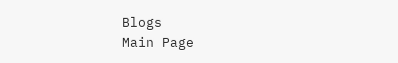Blogs                                                                         Main Page